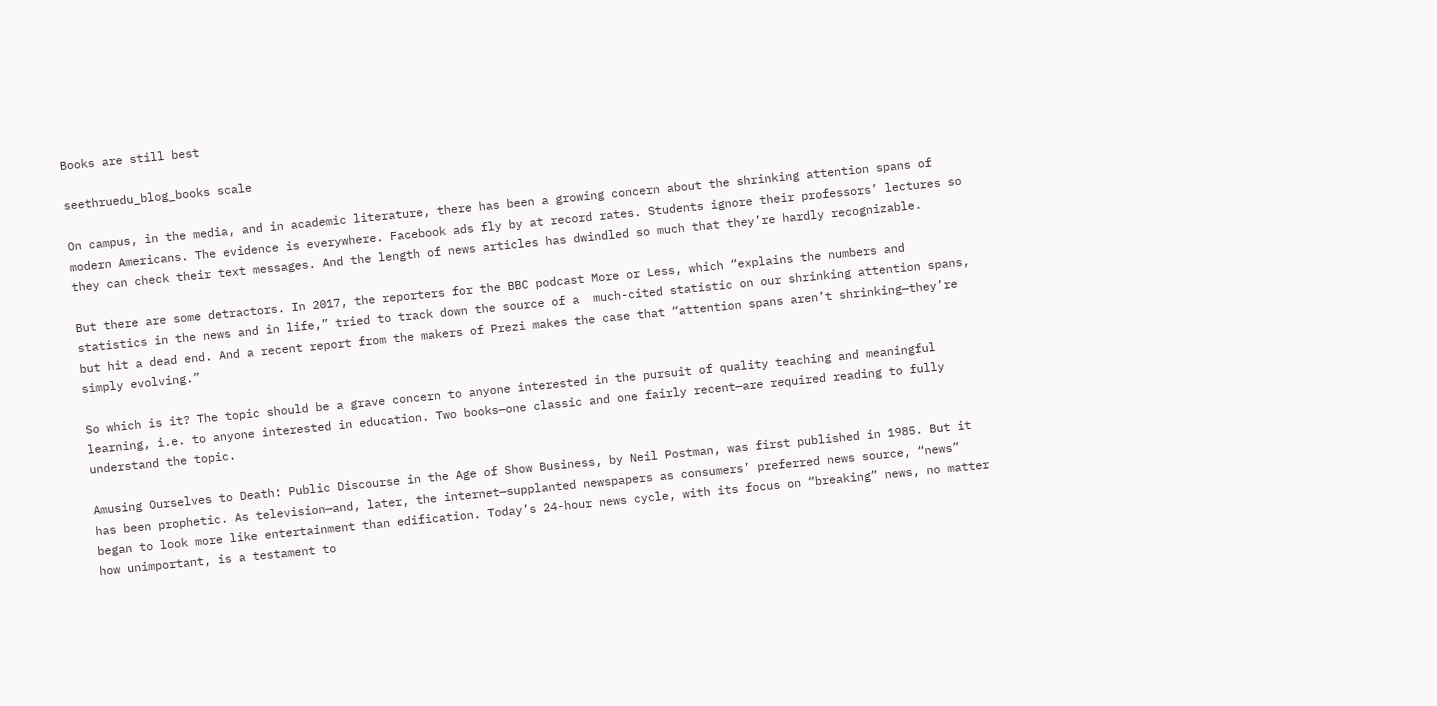Books are still best

seethruedu_blog_books scale

On campus, in the media, and in academic literature, there has been a growing concern about the shrinking attention spans of modern Americans. The evidence is everywhere. Facebook ads fly by at record rates. Students ignore their professors’ lectures so they can check their text messages. And the length of news articles has dwindled so much that they’re hardly recognizable.

But there are some detractors. In 2017, the reporters for the BBC podcast More or Less, which “explains the numbers and statistics in the news and in life,” tried to track down the source of a  much-cited statistic on our shrinking attention spans, but hit a dead end. And a recent report from the makers of Prezi makes the case that “attention spans aren’t shrinking—they’re simply evolving.”

So which is it? The topic should be a grave concern to anyone interested in the pursuit of quality teaching and meaningful learning, i.e. to anyone interested in education. Two books—one classic and one fairly recent—are required reading to fully understand the topic.

Amusing Ourselves to Death: Public Discourse in the Age of Show Business, by Neil Postman, was first published in 1985. But it has been prophetic. As television—and, later, the internet—supplanted newspapers as consumers’ preferred news source, “news” began to look more like entertainment than edification. Today’s 24-hour news cycle, with its focus on “breaking” news, no matter how unimportant, is a testament to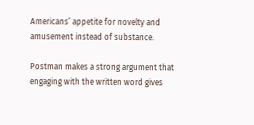Americans’ appetite for novelty and amusement instead of substance.

Postman makes a strong argument that engaging with the written word gives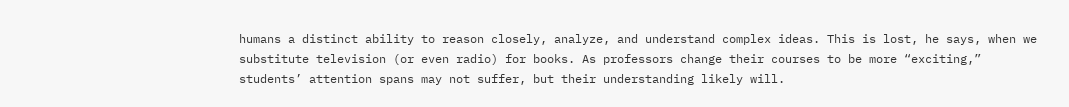humans a distinct ability to reason closely, analyze, and understand complex ideas. This is lost, he says, when we substitute television (or even radio) for books. As professors change their courses to be more “exciting,” students’ attention spans may not suffer, but their understanding likely will.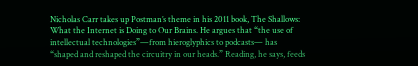Nicholas Carr takes up Postman’s theme in his 2011 book, The Shallows: What the Internet is Doing to Our Brains. He argues that “the use of intellectual technologies”—from hieroglyphics to podcasts— has “shaped and reshaped the circuitry in our heads.” Reading, he says, feeds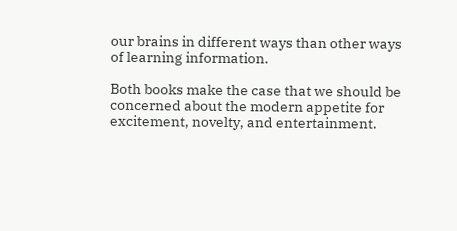our brains in different ways than other ways of learning information.

Both books make the case that we should be concerned about the modern appetite for excitement, novelty, and entertainment.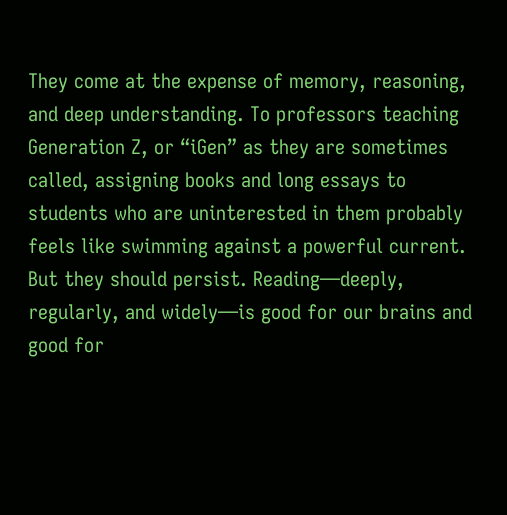They come at the expense of memory, reasoning, and deep understanding. To professors teaching Generation Z, or “iGen” as they are sometimes called, assigning books and long essays to students who are uninterested in them probably feels like swimming against a powerful current. But they should persist. Reading—deeply, regularly, and widely—is good for our brains and good for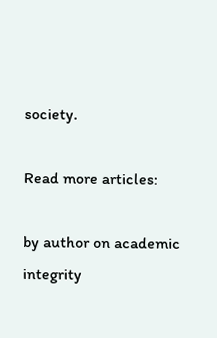society.

Read more articles:

by author on academic integrity